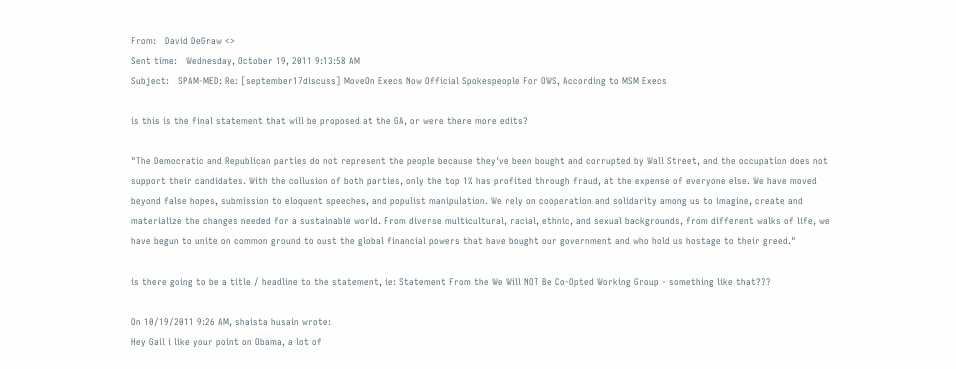From:   David DeGraw <>
Sent time:   Wednesday, October 19, 2011 9:13:58 AM
Subject:   SPAM-MED: Re: [september17discuss] MoveOn Execs Now Official Spokespeople For OWS, According to MSM Execs

is this is the final statement that will be proposed at the GA, or were there more edits?

"The Democratic and Republican parties do not represent the people because they've been bought and corrupted by Wall Street, and the occupation does not support their candidates. With the collusion of both parties, only the top 1% has profited through fraud, at the expense of everyone else. We have moved beyond false hopes, submission to eloquent speeches, and populist manipulation. We rely on cooperation and solidarity among us to imagine, create and materialize the changes needed for a sustainable world. From diverse multicultural, racial, ethnic, and sexual backgrounds, from different walks of life, we have begun to unite on common ground to oust the global financial powers that have bought our government and who hold us hostage to their greed."

is there going to be a title / headline to the statement, ie: Statement From the We Will NOT Be Co-Opted Working Group - something like that???

On 10/19/2011 9:26 AM, shaista husain wrote:
Hey Gail i like your point on Obama, a lot of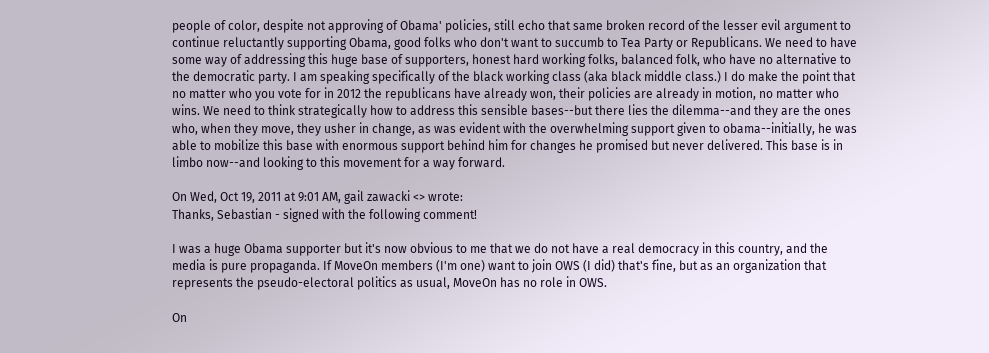people of color, despite not approving of Obama' policies, still echo that same broken record of the lesser evil argument to continue reluctantly supporting Obama, good folks who don't want to succumb to Tea Party or Republicans. We need to have some way of addressing this huge base of supporters, honest hard working folks, balanced folk, who have no alternative to the democratic party. I am speaking specifically of the black working class (aka black middle class.) I do make the point that no matter who you vote for in 2012 the republicans have already won, their policies are already in motion, no matter who wins. We need to think strategically how to address this sensible bases--but there lies the dilemma--and they are the ones who, when they move, they usher in change, as was evident with the overwhelming support given to obama--initially, he was able to mobilize this base with enormous support behind him for changes he promised but never delivered. This base is in limbo now--and looking to this movement for a way forward.

On Wed, Oct 19, 2011 at 9:01 AM, gail zawacki <> wrote:
Thanks, Sebastian - signed with the following comment!

I was a huge Obama supporter but it's now obvious to me that we do not have a real democracy in this country, and the media is pure propaganda. If MoveOn members (I'm one) want to join OWS (I did) that's fine, but as an organization that represents the pseudo-electoral politics as usual, MoveOn has no role in OWS.

On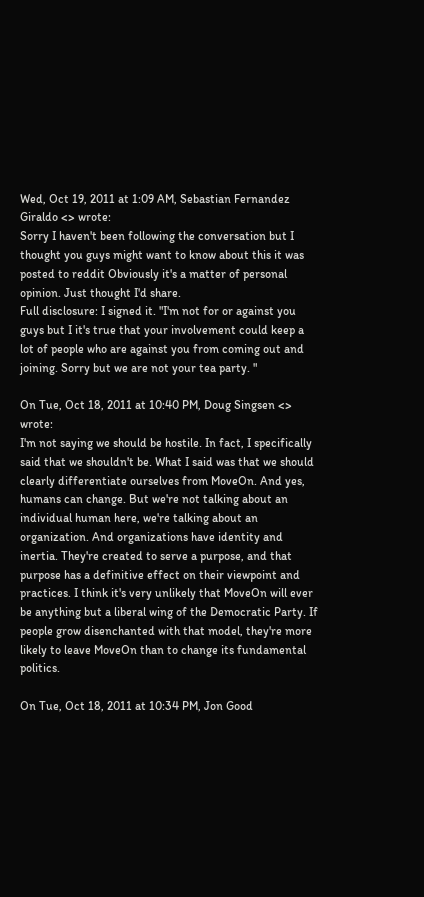Wed, Oct 19, 2011 at 1:09 AM, Sebastian Fernandez Giraldo <> wrote:
Sorry I haven't been following the conversation but I thought you guys might want to know about this it was posted to reddit Obviously it's a matter of personal opinion. Just thought I'd share.
Full disclosure: I signed it. "I'm not for or against you guys but I it's true that your involvement could keep a lot of people who are against you from coming out and joining. Sorry but we are not your tea party. "

On Tue, Oct 18, 2011 at 10:40 PM, Doug Singsen <> wrote:
I'm not saying we should be hostile. In fact, I specifically said that we shouldn't be. What I said was that we should clearly differentiate ourselves from MoveOn. And yes, humans can change. But we're not talking about an individual human here, we're talking about an organization. And organizations have identity and inertia. They're created to serve a purpose, and that purpose has a definitive effect on their viewpoint and practices. I think it's very unlikely that MoveOn will ever be anything but a liberal wing of the Democratic Party. If people grow disenchanted with that model, they're more likely to leave MoveOn than to change its fundamental politics.

On Tue, Oct 18, 2011 at 10:34 PM, Jon Good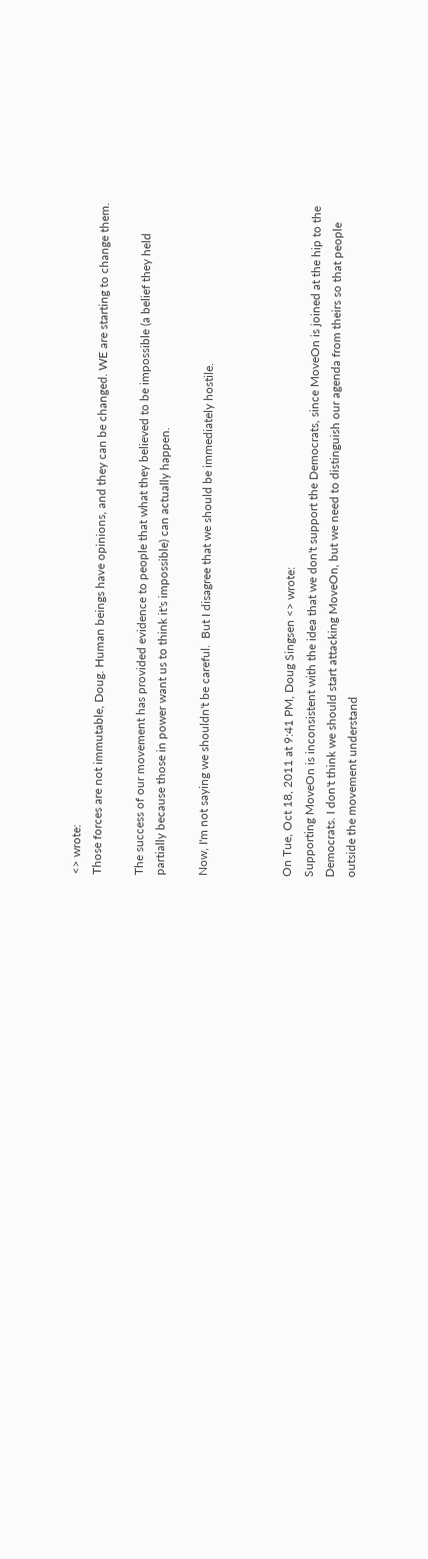<> wrote:
Those forces are not immutable, Doug. Human beings have opinions, and they can be changed. WE are starting to change them.

The success of our movement has provided evidence to people that what they believed to be impossible (a belief they held partially because those in power want us to think it's impossible) can actually happen.

Now, I'm not saying we shouldn't be careful.  But I disagree that we should be immediately hostile.



On Tue, Oct 18, 2011 at 9:41 PM, Doug Singsen <> wrote:
Supporting MoveOn is inconsistent with the idea that we don't support the Democrats, since MoveOn is joined at the hip to the Democrats. I don't think we should start attacking MoveOn, but we need to distinguish our agenda from theirs so that people outside the movement understand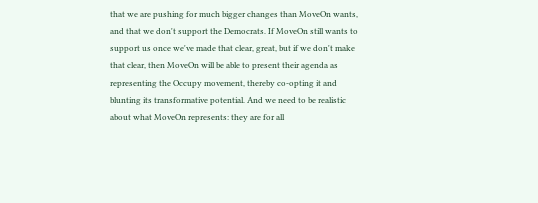that we are pushing for much bigger changes than MoveOn wants, and that we don't support the Democrats. If MoveOn still wants to support us once we've made that clear, great, but if we don't make that clear, then MoveOn will be able to present their agenda as representing the Occupy movement, thereby co-opting it and blunting its transformative potential. And we need to be realistic about what MoveOn represents: they are for all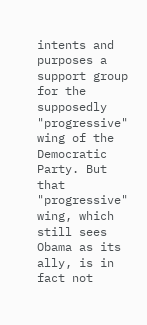intents and purposes a support group for the supposedly "progressive" wing of the Democratic Party. But that "progressive" wing, which still sees Obama as its ally, is in fact not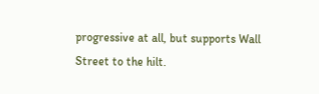progressive at all, but supports Wall Street to the hilt.